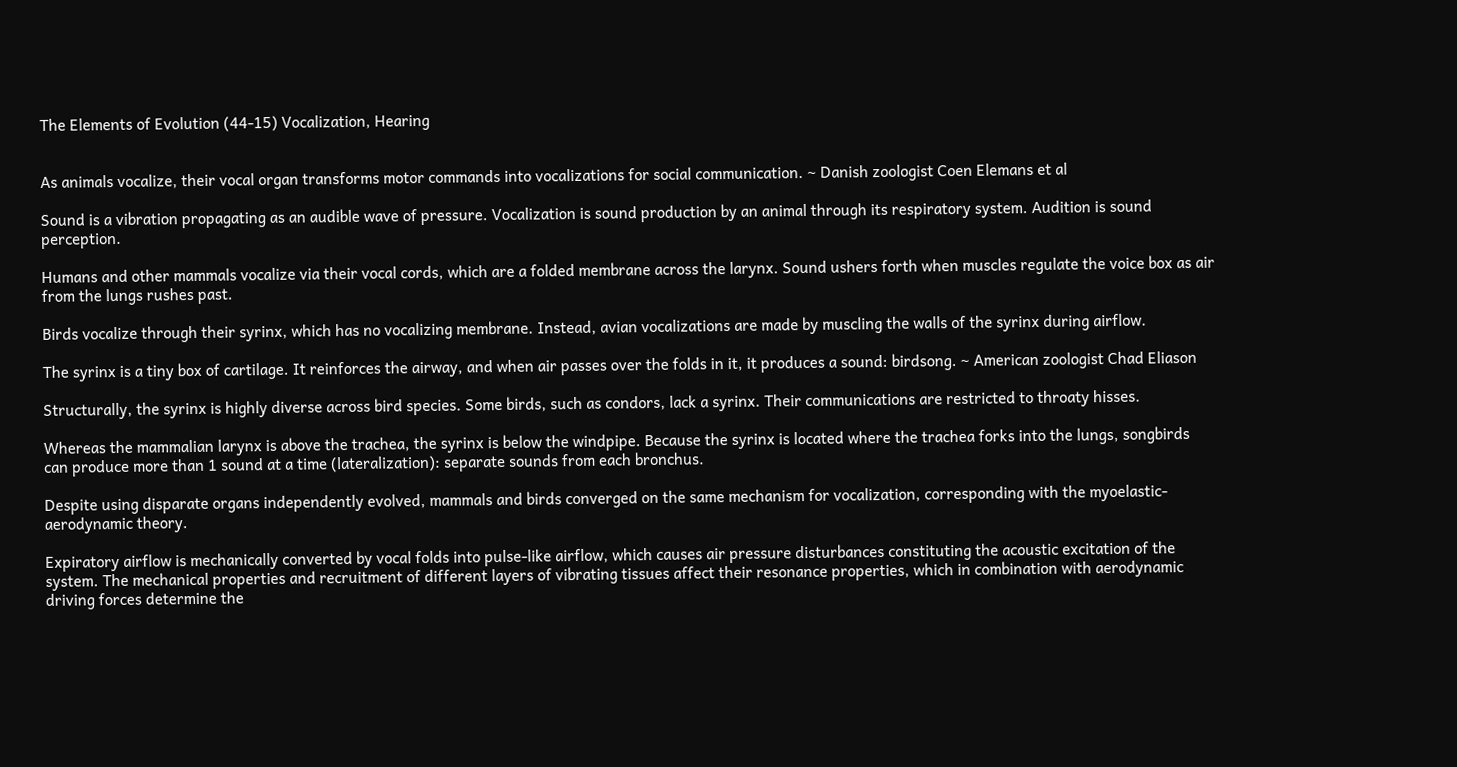The Elements of Evolution (44-15) Vocalization, Hearing


As animals vocalize, their vocal organ transforms motor commands into vocalizations for social communication. ~ Danish zoologist Coen Elemans et al

Sound is a vibration propagating as an audible wave of pressure. Vocalization is sound production by an animal through its respiratory system. Audition is sound perception.

Humans and other mammals vocalize via their vocal cords, which are a folded membrane across the larynx. Sound ushers forth when muscles regulate the voice box as air from the lungs rushes past.

Birds vocalize through their syrinx, which has no vocalizing membrane. Instead, avian vocalizations are made by muscling the walls of the syrinx during airflow.

The syrinx is a tiny box of cartilage. It reinforces the airway, and when air passes over the folds in it, it produces a sound: birdsong. ~ American zoologist Chad Eliason

Structurally, the syrinx is highly diverse across bird species. Some birds, such as condors, lack a syrinx. Their communications are restricted to throaty hisses.

Whereas the mammalian larynx is above the trachea, the syrinx is below the windpipe. Because the syrinx is located where the trachea forks into the lungs, songbirds can produce more than 1 sound at a time (lateralization): separate sounds from each bronchus.

Despite using disparate organs independently evolved, mammals and birds converged on the same mechanism for vocalization, corresponding with the myoelastic-aerodynamic theory.

Expiratory airflow is mechanically converted by vocal folds into pulse-like airflow, which causes air pressure disturbances constituting the acoustic excitation of the system. The mechanical properties and recruitment of different layers of vibrating tissues affect their resonance properties, which in combination with aerodynamic driving forces determine the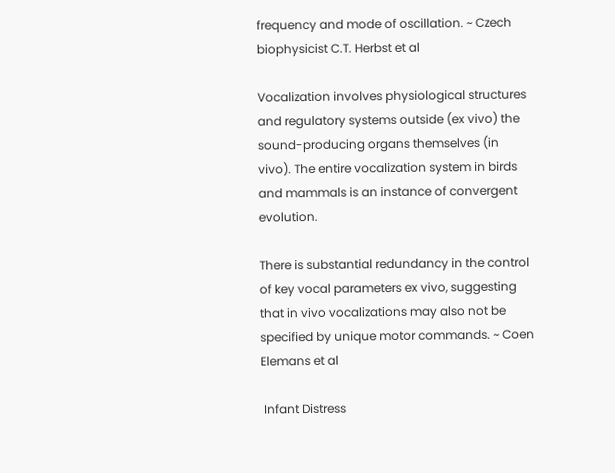frequency and mode of oscillation. ~ Czech biophysicist C.T. Herbst et al

Vocalization involves physiological structures and regulatory systems outside (ex vivo) the sound-producing organs themselves (in vivo). The entire vocalization system in birds and mammals is an instance of convergent evolution.

There is substantial redundancy in the control of key vocal parameters ex vivo, suggesting that in vivo vocalizations may also not be specified by unique motor commands. ~ Coen Elemans et al

 Infant Distress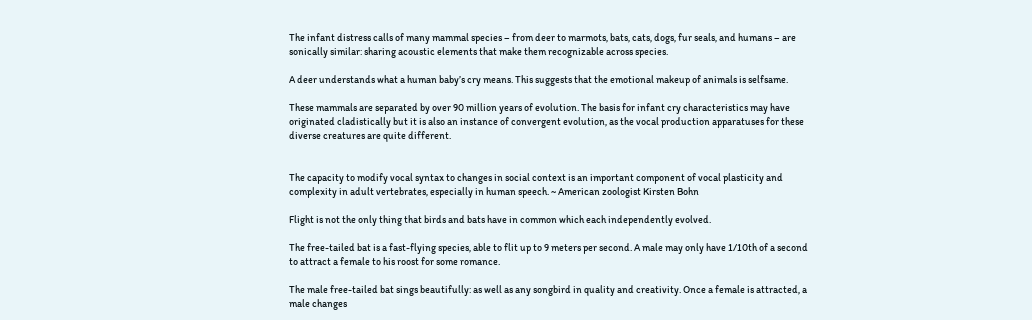The infant distress calls of many mammal species – from deer to marmots, bats, cats, dogs, fur seals, and humans – are sonically similar: sharing acoustic elements that make them recognizable across species.

A deer understands what a human baby’s cry means. This suggests that the emotional makeup of animals is selfsame.

These mammals are separated by over 90 million years of evolution. The basis for infant cry characteristics may have originated cladistically but it is also an instance of convergent evolution, as the vocal production apparatuses for these diverse creatures are quite different.


The capacity to modify vocal syntax to changes in social context is an important component of vocal plasticity and complexity in adult vertebrates, especially in human speech. ~ American zoologist Kirsten Bohn

Flight is not the only thing that birds and bats have in common which each independently evolved.

The free-tailed bat is a fast-flying species, able to flit up to 9 meters per second. A male may only have 1/10th of a second to attract a female to his roost for some romance.

The male free-tailed bat sings beautifully: as well as any songbird in quality and creativity. Once a female is attracted, a male changes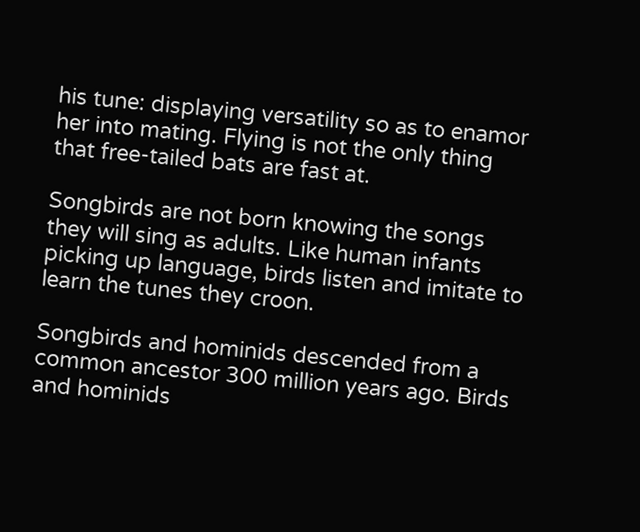his tune: displaying versatility so as to enamor her into mating. Flying is not the only thing that free-tailed bats are fast at.

Songbirds are not born knowing the songs they will sing as adults. Like human infants picking up language, birds listen and imitate to learn the tunes they croon.

Songbirds and hominids descended from a common ancestor 300 million years ago. Birds and hominids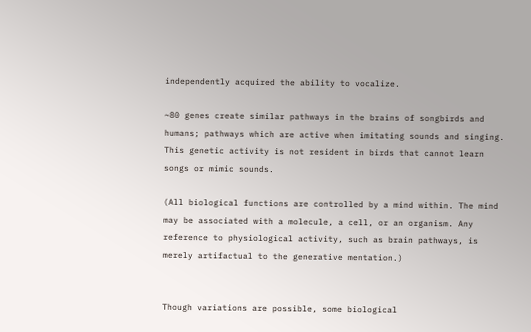independently acquired the ability to vocalize.

~80 genes create similar pathways in the brains of songbirds and humans; pathways which are active when imitating sounds and singing. This genetic activity is not resident in birds that cannot learn songs or mimic sounds.

(All biological functions are controlled by a mind within. The mind may be associated with a molecule, a cell, or an organism. Any reference to physiological activity, such as brain pathways, is merely artifactual to the generative mentation.)


Though variations are possible, some biological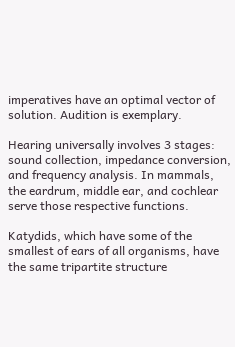imperatives have an optimal vector of solution. Audition is exemplary.

Hearing universally involves 3 stages: sound collection, impedance conversion, and frequency analysis. In mammals, the eardrum, middle ear, and cochlear serve those respective functions.

Katydids, which have some of the smallest of ears of all organisms, have the same tripartite structure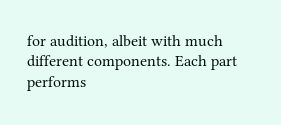for audition, albeit with much different components. Each part performs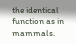the identical function as in mammals.